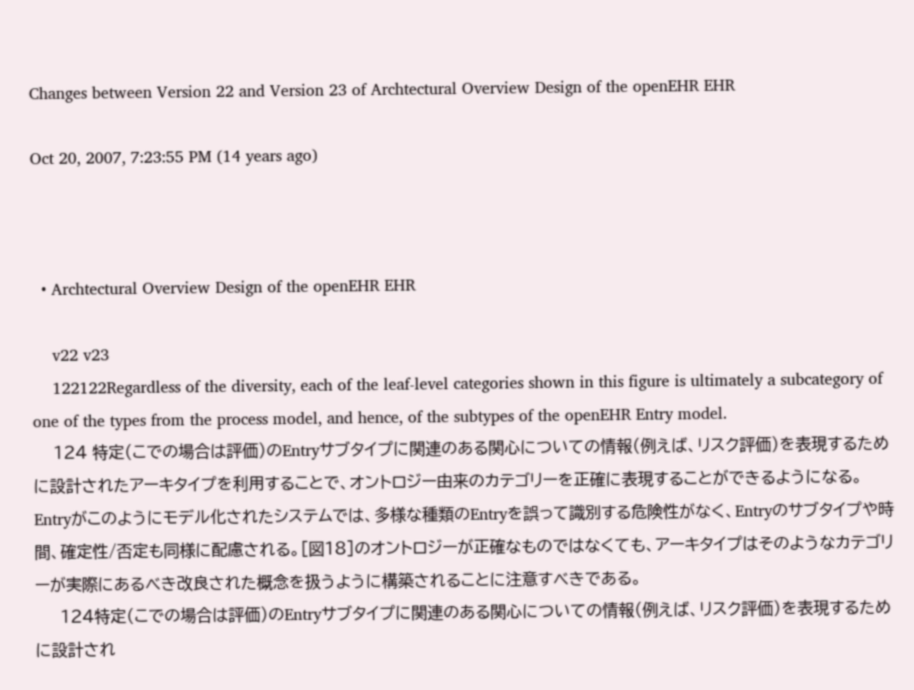Changes between Version 22 and Version 23 of Archtectural Overview Design of the openEHR EHR

Oct 20, 2007, 7:23:55 PM (14 years ago)



  • Archtectural Overview Design of the openEHR EHR

    v22 v23
    122122Regardless of the diversity, each of the leaf-level categories shown in this figure is ultimately a subcategory of one of the types from the process model, and hence, of the subtypes of the openEHR Entry model.
    124 特定(こでの場合は評価)のEntryサブタイプに関連のある関心についての情報(例えば、リスク評価)を表現するために設計されたアーキタイプを利用することで、オントロジー由来のカテゴリーを正確に表現することができるようになる。Entryがこのようにモデル化されたシステムでは、多様な種類のEntryを誤って識別する危険性がなく、Entryのサブタイプや時間、確定性/否定も同様に配慮される。[図18]のオントロジーが正確なものではなくても、アーキタイプはそのようなカテゴリーが実際にあるべき改良された概念を扱うように構築されることに注意すべきである。
     124特定(こでの場合は評価)のEntryサブタイプに関連のある関心についての情報(例えば、リスク評価)を表現するために設計され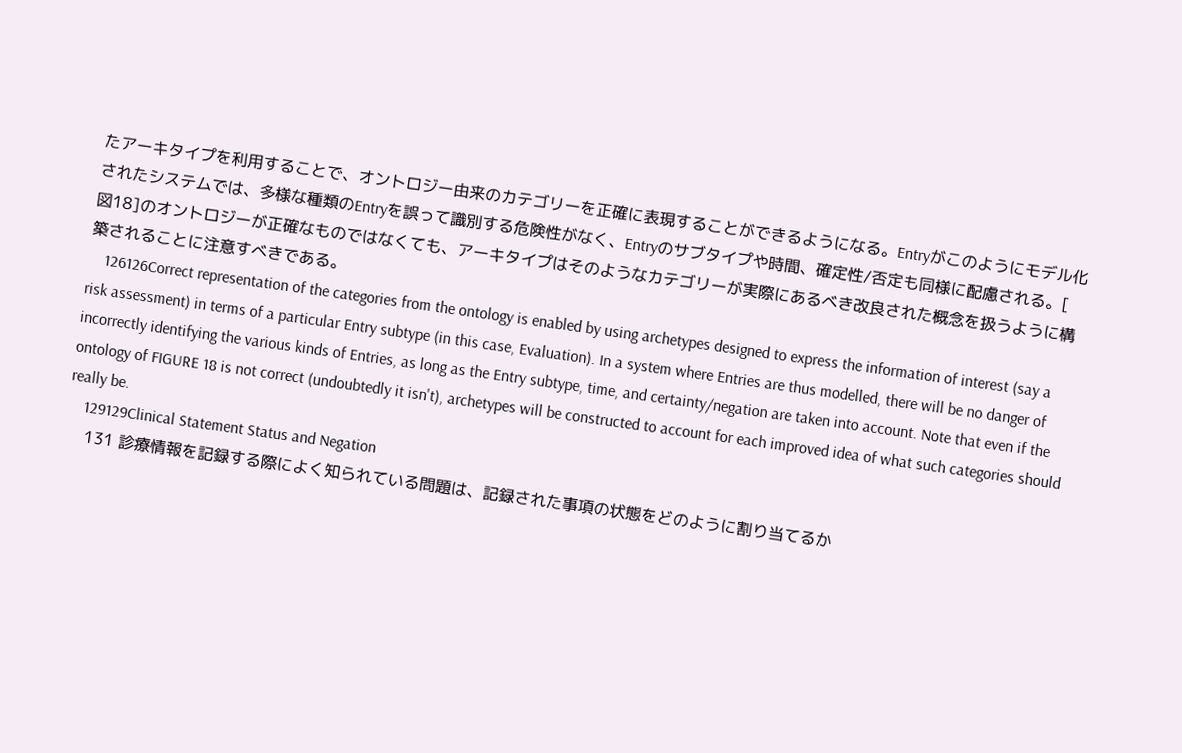たアーキタイプを利用することで、オントロジー由来のカテゴリーを正確に表現することができるようになる。Entryがこのようにモデル化されたシステムでは、多様な種類のEntryを誤って識別する危険性がなく、Entryのサブタイプや時間、確定性/否定も同様に配慮される。[ 図18]のオントロジーが正確なものではなくても、アーキタイプはそのようなカテゴリーが実際にあるべき改良された概念を扱うように構築されることに注意すべきである。
    126126Correct representation of the categories from the ontology is enabled by using archetypes designed to express the information of interest (say a risk assessment) in terms of a particular Entry subtype (in this case, Evaluation). In a system where Entries are thus modelled, there will be no danger of incorrectly identifying the various kinds of Entries, as long as the Entry subtype, time, and certainty/negation are taken into account. Note that even if the ontology of FIGURE 18 is not correct (undoubtedly it isn't), archetypes will be constructed to account for each improved idea of what such categories should really be.
    129129Clinical Statement Status and Negation
    131 診療情報を記録する際によく知られている問題は、記録された事項の状態をどのように割り当てるか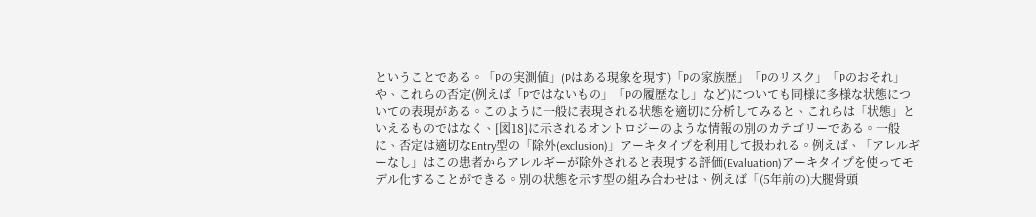ということである。「Pの実測値」(Pはある現象を現す)「Pの家族歴」「Pのリスク」「Pのおそれ」や、これらの否定(例えば「Pではないもの」「Pの履歴なし」など)についても同様に多様な状態についての表現がある。このように一般に表現される状態を適切に分析してみると、これらは「状態」といえるものではなく、[図18]に示されるオントロジーのような情報の別のカテゴリーである。一般に、否定は適切なEntry型の「除外(exclusion)」アーキタイプを利用して扱われる。例えば、「アレルギーなし」はこの患者からアレルギーが除外されると表現する評価(Evaluation)アーキタイプを使ってモデル化することができる。別の状態を示す型の組み合わせは、例えば「(5年前の)大腿骨頭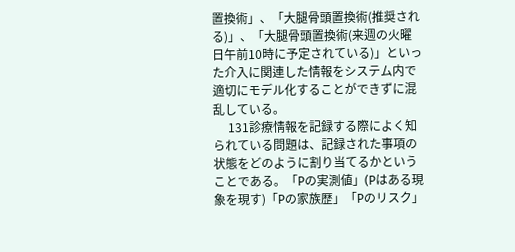置換術」、「大腿骨頭置換術(推奨される)」、「大腿骨頭置換術(来週の火曜日午前10時に予定されている)」といった介入に関連した情報をシステム内で適切にモデル化することができずに混乱している。
     131診療情報を記録する際によく知られている問題は、記録された事項の状態をどのように割り当てるかということである。「Pの実測値」(Pはある現象を現す)「Pの家族歴」「Pのリスク」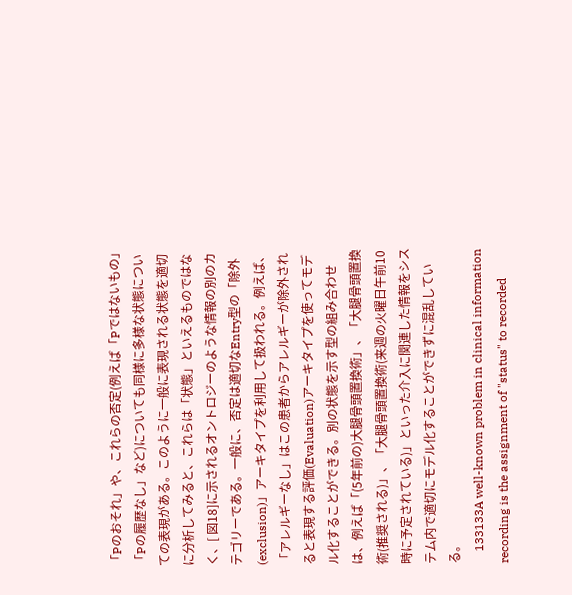「Pのおそれ」や、これらの否定(例えば「Pではないもの」「Pの履歴なし」など)についても同様に多様な状態についての表現がある。このように一般に表現される状態を適切に分析してみると、これらは「状態」といえるものではなく、[ 図18]に示されるオントロジーのような情報の別のカテゴリーである。一般に、否定は適切なEntry型の「除外(exclusion)」アーキタイプを利用して扱われる。例えば、「アレルギーなし」はこの患者からアレルギーが除外されると表現する評価(Evaluation)アーキタイプを使ってモデル化することができる。別の状態を示す型の組み合わせは、例えば「(5年前の)大腿骨頭置換術」、「大腿骨頭置換術(推奨される)」、「大腿骨頭置換術(来週の火曜日午前10時に予定されている)」といった介入に関連した情報をシステム内で適切にモデル化することができずに混乱している。
    133133A well-known problem in clinical information recording is the assignment of "status" to recorded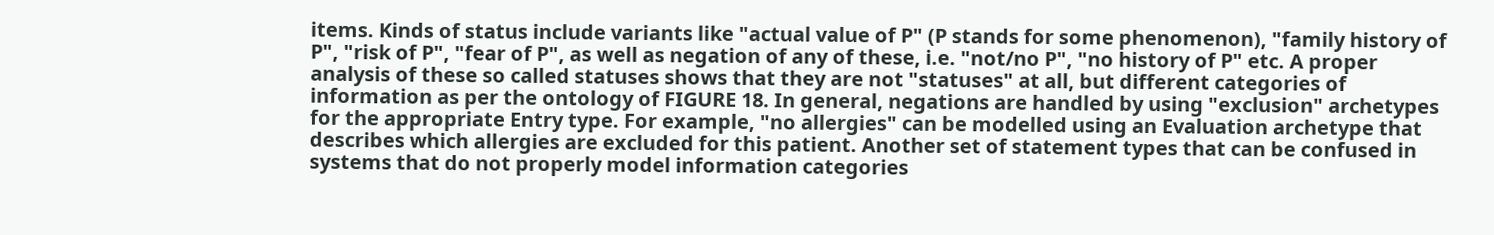items. Kinds of status include variants like "actual value of P" (P stands for some phenomenon), "family history of P", "risk of P", "fear of P", as well as negation of any of these, i.e. "not/no P", "no history of P" etc. A proper analysis of these so called statuses shows that they are not "statuses" at all, but different categories of information as per the ontology of FIGURE 18. In general, negations are handled by using "exclusion" archetypes for the appropriate Entry type. For example, "no allergies" can be modelled using an Evaluation archetype that describes which allergies are excluded for this patient. Another set of statement types that can be confused in systems that do not properly model information categories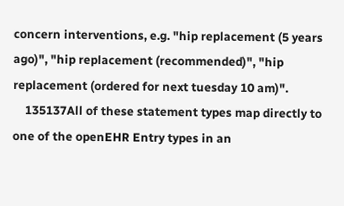concern interventions, e.g. "hip replacement (5 years ago)", "hip replacement (recommended)", "hip replacement (ordered for next tuesday 10 am)".
    135137All of these statement types map directly to one of the openEHR Entry types in an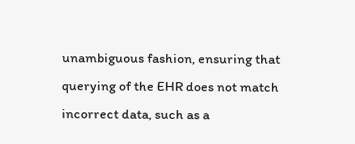unambiguous fashion, ensuring that querying of the EHR does not match incorrect data, such as a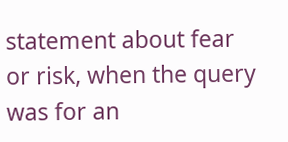statement about fear or risk, when the query was for an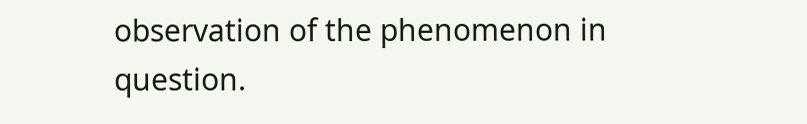observation of the phenomenon in question.